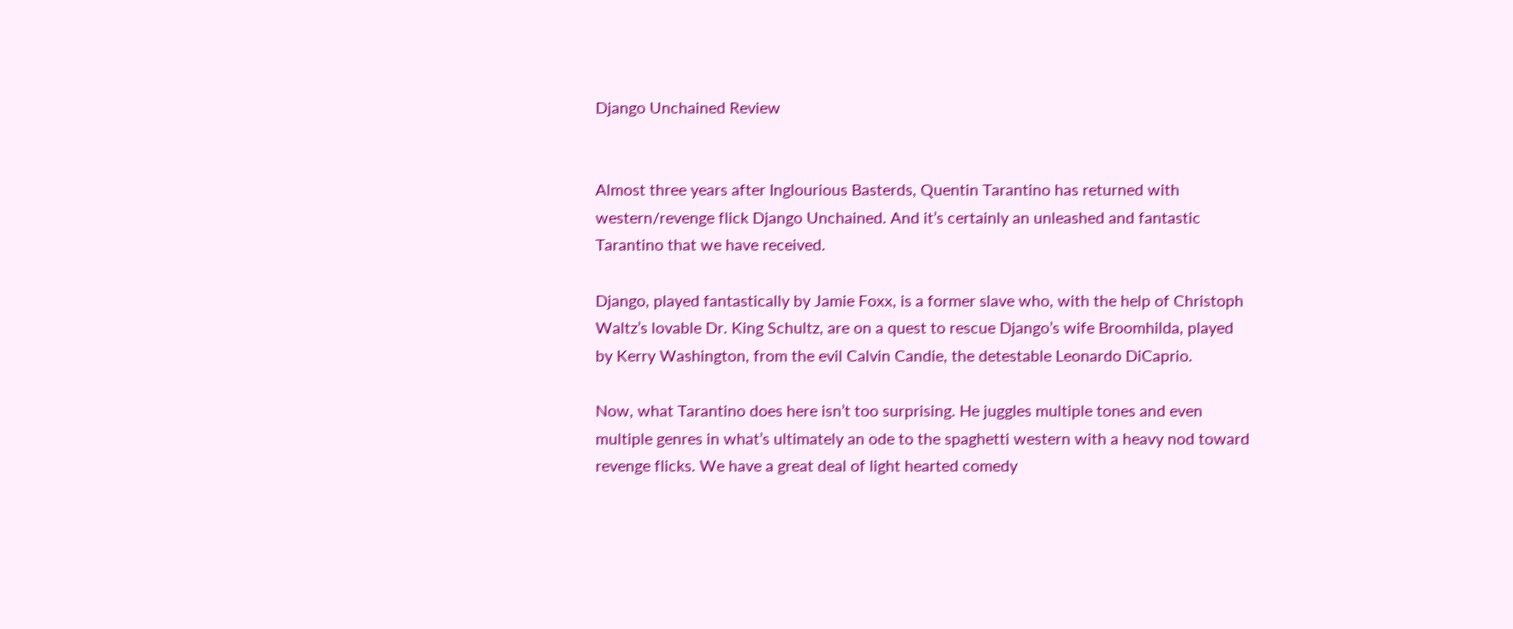Django Unchained Review


Almost three years after Inglourious Basterds, Quentin Tarantino has returned with western/revenge flick Django Unchained. And it’s certainly an unleashed and fantastic Tarantino that we have received.

Django, played fantastically by Jamie Foxx, is a former slave who, with the help of Christoph Waltz’s lovable Dr. King Schultz, are on a quest to rescue Django’s wife Broomhilda, played by Kerry Washington, from the evil Calvin Candie, the detestable Leonardo DiCaprio.

Now, what Tarantino does here isn’t too surprising. He juggles multiple tones and even multiple genres in what’s ultimately an ode to the spaghetti western with a heavy nod toward revenge flicks. We have a great deal of light hearted comedy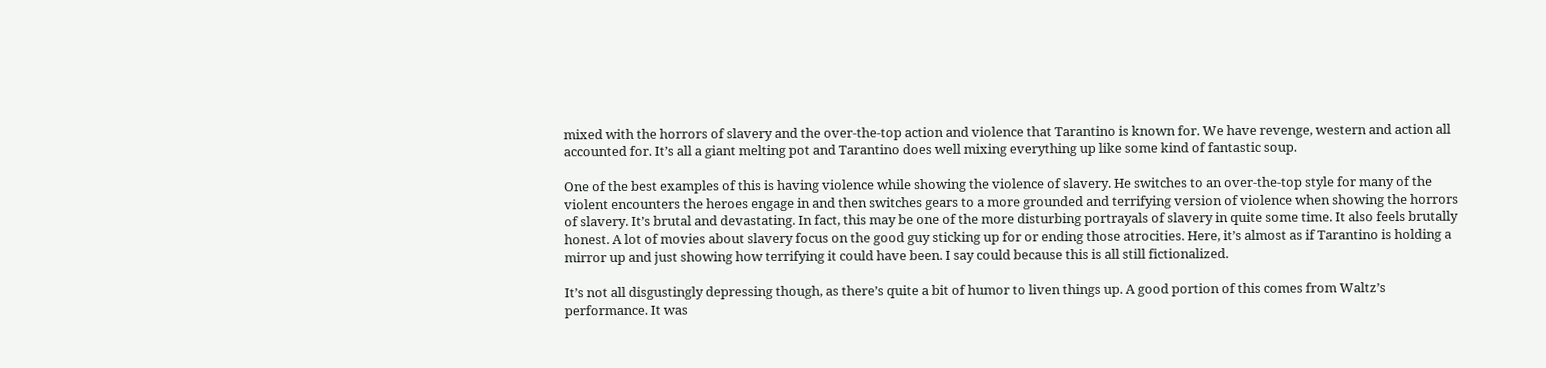mixed with the horrors of slavery and the over-the-top action and violence that Tarantino is known for. We have revenge, western and action all accounted for. It’s all a giant melting pot and Tarantino does well mixing everything up like some kind of fantastic soup.

One of the best examples of this is having violence while showing the violence of slavery. He switches to an over-the-top style for many of the violent encounters the heroes engage in and then switches gears to a more grounded and terrifying version of violence when showing the horrors of slavery. It’s brutal and devastating. In fact, this may be one of the more disturbing portrayals of slavery in quite some time. It also feels brutally honest. A lot of movies about slavery focus on the good guy sticking up for or ending those atrocities. Here, it’s almost as if Tarantino is holding a mirror up and just showing how terrifying it could have been. I say could because this is all still fictionalized.

It’s not all disgustingly depressing though, as there’s quite a bit of humor to liven things up. A good portion of this comes from Waltz’s performance. It was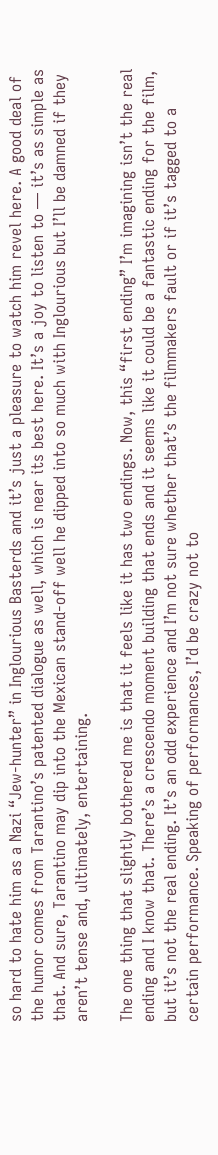so hard to hate him as a Nazi “Jew-hunter” in Inglourious Basterds and it’s just a pleasure to watch him revel here. A good deal of the humor comes from Tarantino’s patented dialogue as well, which is near its best here. It’s a joy to listen to — it’s as simple as that. And sure, Tarantino may dip into the Mexican stand-off well he dipped into so much with Inglourious but I’ll be damned if they aren’t tense and, ultimately, entertaining.

The one thing that slightly bothered me is that it feels like it has two endings. Now, this “first ending” I’m imagining isn’t the real ending and I know that. There’s a crescendo moment building that ends and it seems like it could be a fantastic ending for the film, but it’s not the real ending. It’s an odd experience and I’m not sure whether that’s the filmmakers fault or if it’s tagged to a certain performance. Speaking of performances, I’d be crazy not to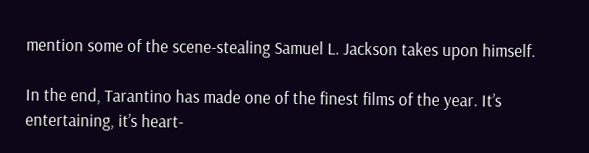mention some of the scene-stealing Samuel L. Jackson takes upon himself.

In the end, Tarantino has made one of the finest films of the year. It’s entertaining, it’s heart-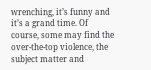wrenching, it’s funny and it’s a grand time. Of course, some may find the over-the-top violence, the subject matter and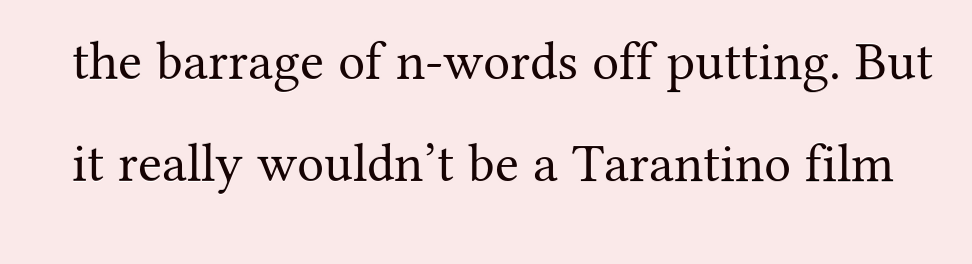the barrage of n-words off putting. But it really wouldn’t be a Tarantino film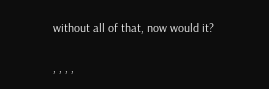without all of that, now would it?

, , , ,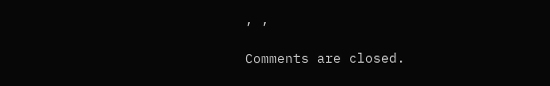, ,

Comments are closed.